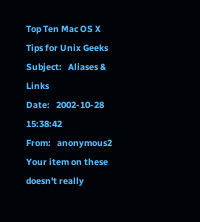Top Ten Mac OS X Tips for Unix Geeks
Subject:   Aliases & Links
Date:   2002-10-28 15:38:42
From:   anonymous2
Your item on these doesn't really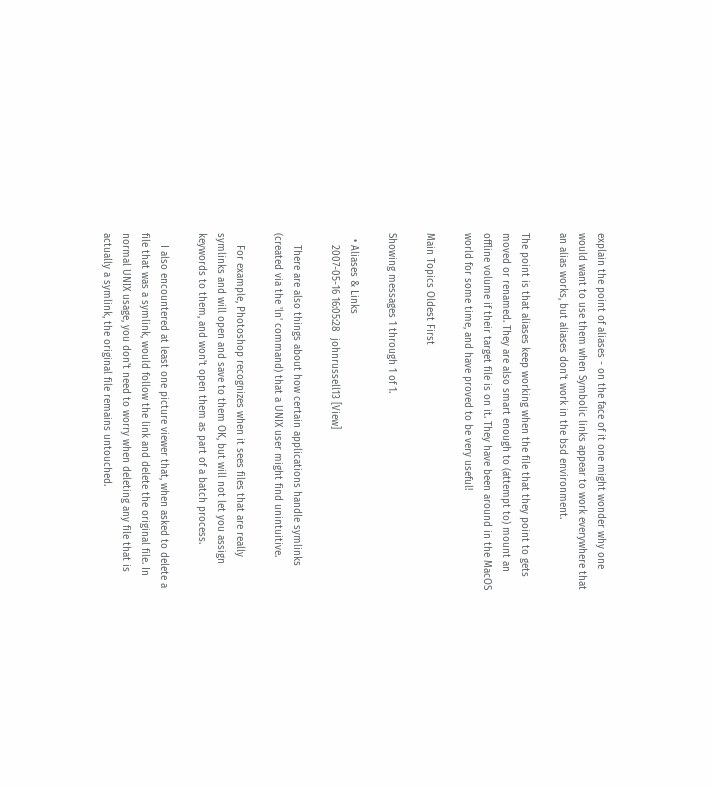explain the point of aliases - on the face of it one might wonder why one would want to use them when Symbolic links appear to work everywhere that an alias works, but aliases don't work in the bsd environment.

The point is that aliases keep working when the file that they point to gets moved or renamed. They are also smart enough to (attempt to) mount an offline volume if their target file is on it. They have been around in the MacOS world for some time, and have proved to be very useful!

Main Topics Oldest First

Showing messages 1 through 1 of 1.

  • Aliases & Links
    2007-05-16 16:05:28  johnrussell13 [View]

    There are also things about how certain applications handle symlinks (created via the 'ln' command) that a UNIX user might find unintuitive.

    For example, Photoshop recognizes when it sees files that are really symlinks and will open and save to them OK, but will not let you assign keywords to them, and won't open them as part of a batch process.

    I also encountered at least one picture viewer that, when asked to delete a file that was a symlink, would follow the link and delete the original file. In normal UNIX usage, you don't need to worry when deleting any file that is actually a symlink, the original file remains untouched.